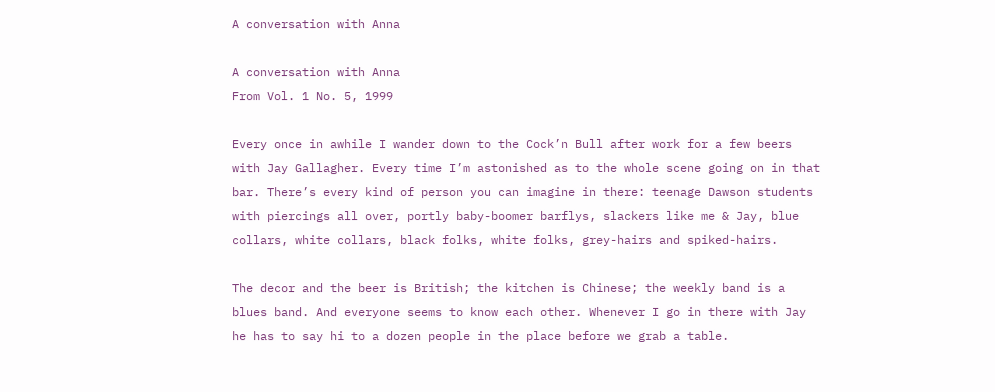A conversation with Anna

A conversation with Anna
From Vol. 1 No. 5, 1999

Every once in awhile I wander down to the Cock’n Bull after work for a few beers with Jay Gallagher. Every time I’m astonished as to the whole scene going on in that bar. There’s every kind of person you can imagine in there: teenage Dawson students with piercings all over, portly baby-boomer barflys, slackers like me & Jay, blue collars, white collars, black folks, white folks, grey-hairs and spiked-hairs.

The decor and the beer is British; the kitchen is Chinese; the weekly band is a blues band. And everyone seems to know each other. Whenever I go in there with Jay he has to say hi to a dozen people in the place before we grab a table.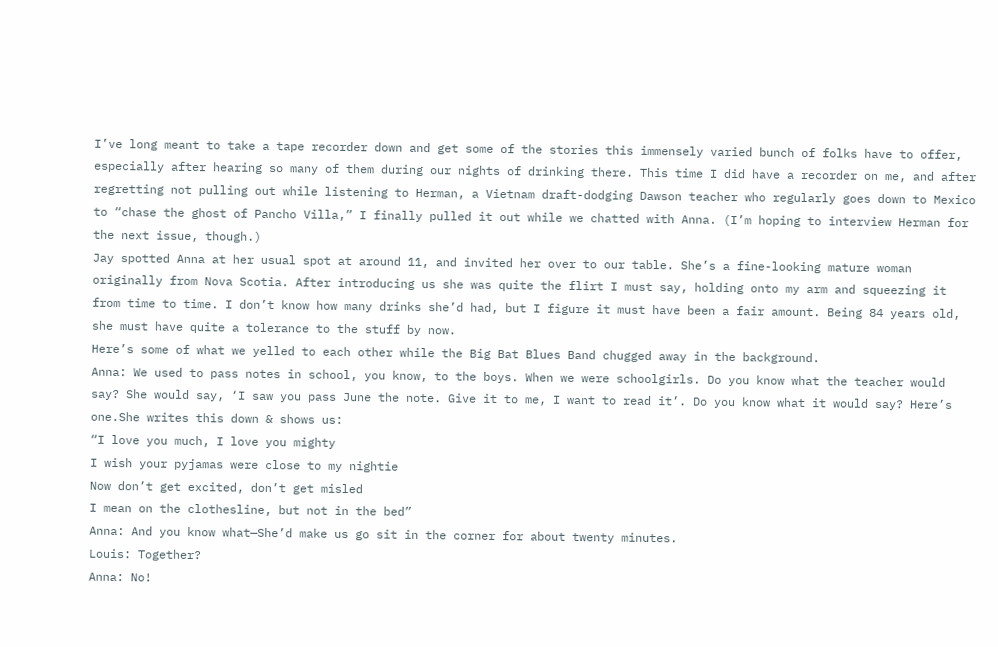I’ve long meant to take a tape recorder down and get some of the stories this immensely varied bunch of folks have to offer, especially after hearing so many of them during our nights of drinking there. This time I did have a recorder on me, and after regretting not pulling out while listening to Herman, a Vietnam draft-dodging Dawson teacher who regularly goes down to Mexico to “chase the ghost of Pancho Villa,” I finally pulled it out while we chatted with Anna. (I’m hoping to interview Herman for the next issue, though.)
Jay spotted Anna at her usual spot at around 11, and invited her over to our table. She’s a fine-looking mature woman originally from Nova Scotia. After introducing us she was quite the flirt I must say, holding onto my arm and squeezing it from time to time. I don’t know how many drinks she’d had, but I figure it must have been a fair amount. Being 84 years old, she must have quite a tolerance to the stuff by now.
Here’s some of what we yelled to each other while the Big Bat Blues Band chugged away in the background.
Anna: We used to pass notes in school, you know, to the boys. When we were schoolgirls. Do you know what the teacher would say? She would say, ‘I saw you pass June the note. Give it to me, I want to read it’. Do you know what it would say? Here’s one.She writes this down & shows us:
“I love you much, I love you mighty
I wish your pyjamas were close to my nightie
Now don’t get excited, don’t get misled
I mean on the clothesline, but not in the bed”
Anna: And you know what—She’d make us go sit in the corner for about twenty minutes.
Louis: Together?
Anna: No!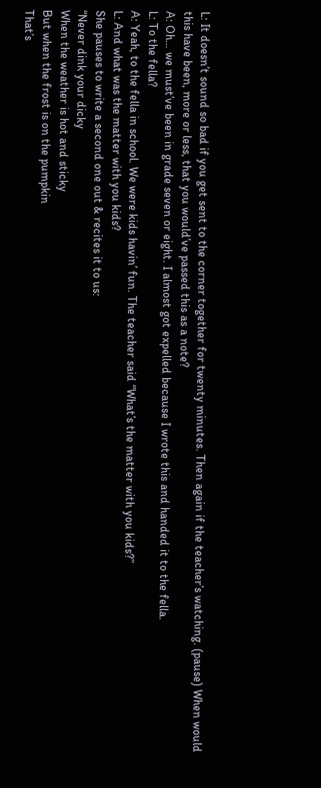L: It doesn’t sound so bad if you get sent to the corner together for twenty minutes. Then again if the teacher’s watching. (pause) When would this have been, more or less, that you would’ve passed this as a note?
A: Oh… we must’ve been in grade seven or eight. I almost got expelled because I wrote this and handed it to the fella.
L: To the fella?
A: Yeah, to the fella in school. We were kids havin’ fun. The teacher said “What’s the matter with you kids?”
L: And what was the matter with you kids?
She pauses to write a second one out & recites it to us:
“Never dink your dicky
When the weather is hot and sticky
But when the frost is on the pumpkin
That’s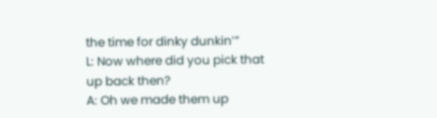the time for dinky dunkin’”
L: Now where did you pick that up back then?
A: Oh we made them up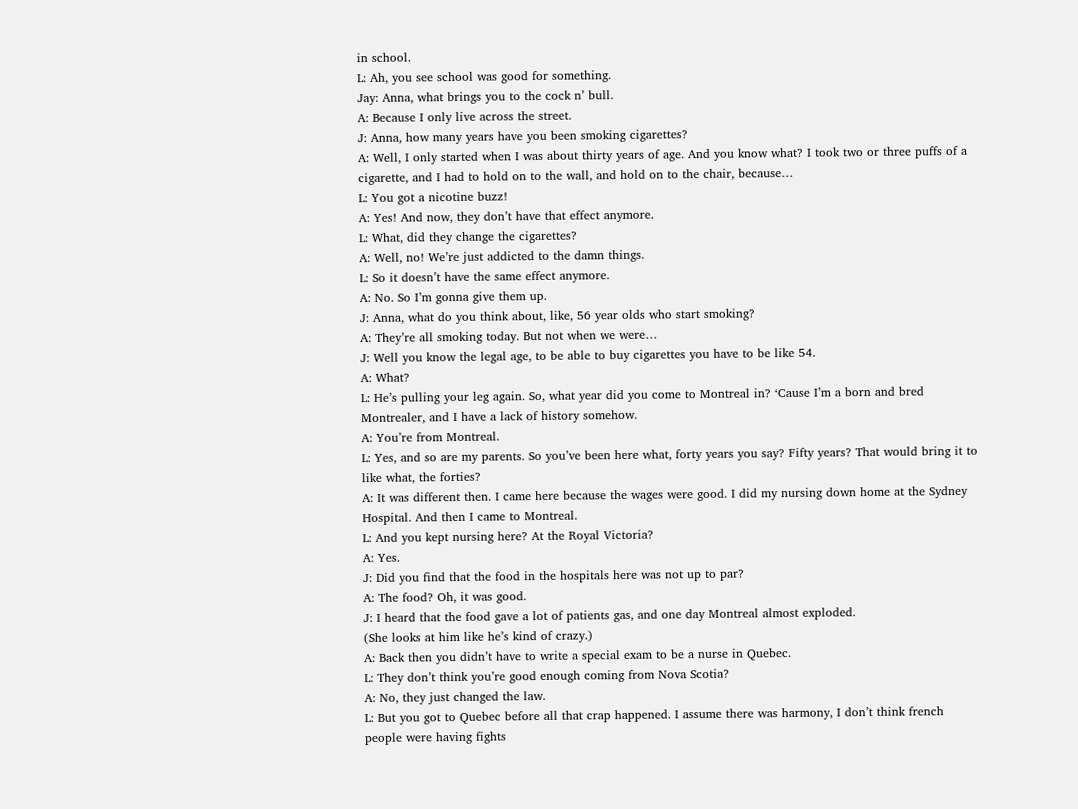in school.
L: Ah, you see school was good for something.
Jay: Anna, what brings you to the cock n’ bull.
A: Because I only live across the street.
J: Anna, how many years have you been smoking cigarettes?
A: Well, I only started when I was about thirty years of age. And you know what? I took two or three puffs of a cigarette, and I had to hold on to the wall, and hold on to the chair, because…
L: You got a nicotine buzz!
A: Yes! And now, they don’t have that effect anymore.
L: What, did they change the cigarettes?
A: Well, no! We’re just addicted to the damn things.
L: So it doesn’t have the same effect anymore.
A: No. So I’m gonna give them up.
J: Anna, what do you think about, like, 56 year olds who start smoking?
A: They’re all smoking today. But not when we were…
J: Well you know the legal age, to be able to buy cigarettes you have to be like 54.
A: What?
L: He’s pulling your leg again. So, what year did you come to Montreal in? ‘Cause I’m a born and bred Montrealer, and I have a lack of history somehow.
A: You’re from Montreal.
L: Yes, and so are my parents. So you’ve been here what, forty years you say? Fifty years? That would bring it to like what, the forties?
A: It was different then. I came here because the wages were good. I did my nursing down home at the Sydney Hospital. And then I came to Montreal.
L: And you kept nursing here? At the Royal Victoria?
A: Yes.
J: Did you find that the food in the hospitals here was not up to par?
A: The food? Oh, it was good.
J: I heard that the food gave a lot of patients gas, and one day Montreal almost exploded.
(She looks at him like he’s kind of crazy.)
A: Back then you didn’t have to write a special exam to be a nurse in Quebec.
L: They don’t think you’re good enough coming from Nova Scotia?
A: No, they just changed the law.
L: But you got to Quebec before all that crap happened. I assume there was harmony, I don’t think french people were having fights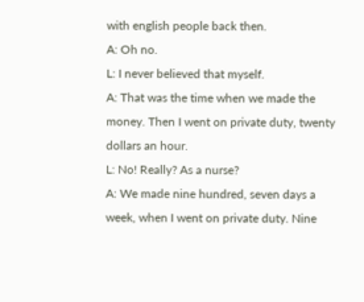with english people back then.
A: Oh no.
L: I never believed that myself.
A: That was the time when we made the money. Then I went on private duty, twenty dollars an hour.
L: No! Really? As a nurse?
A: We made nine hundred, seven days a week, when I went on private duty. Nine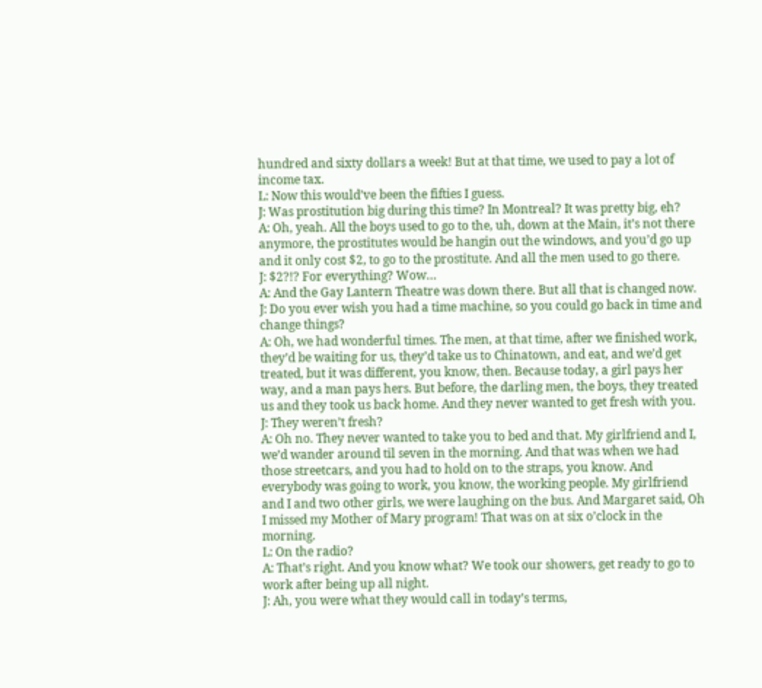hundred and sixty dollars a week! But at that time, we used to pay a lot of income tax.
L: Now this would’ve been the fifties I guess.
J: Was prostitution big during this time? In Montreal? It was pretty big, eh?
A: Oh, yeah. All the boys used to go to the, uh, down at the Main, it’s not there anymore, the prostitutes would be hangin out the windows, and you’d go up and it only cost $2, to go to the prostitute. And all the men used to go there.
J: $2?!? For everything? Wow…
A: And the Gay Lantern Theatre was down there. But all that is changed now.
J: Do you ever wish you had a time machine, so you could go back in time and change things?
A: Oh, we had wonderful times. The men, at that time, after we finished work, they’d be waiting for us, they’d take us to Chinatown, and eat, and we’d get treated, but it was different, you know, then. Because today, a girl pays her way, and a man pays hers. But before, the darling men, the boys, they treated us and they took us back home. And they never wanted to get fresh with you.
J: They weren’t fresh?
A: Oh no. They never wanted to take you to bed and that. My girlfriend and I, we’d wander around til seven in the morning. And that was when we had those streetcars, and you had to hold on to the straps, you know. And everybody was going to work, you know, the working people. My girlfriend and I and two other girls, we were laughing on the bus. And Margaret said, Oh I missed my Mother of Mary program! That was on at six o’clock in the morning.
L: On the radio?
A: That’s right. And you know what? We took our showers, get ready to go to work after being up all night.
J: Ah, you were what they would call in today’s terms,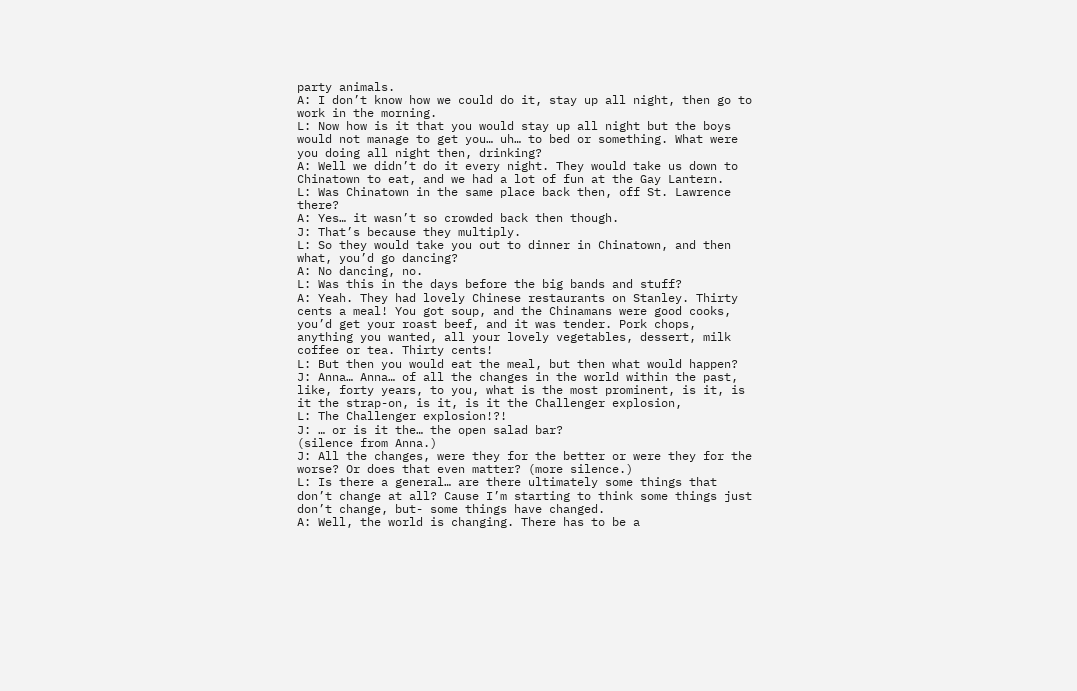party animals.
A: I don’t know how we could do it, stay up all night, then go to work in the morning.
L: Now how is it that you would stay up all night but the boys would not manage to get you… uh… to bed or something. What were you doing all night then, drinking?
A: Well we didn’t do it every night. They would take us down to Chinatown to eat, and we had a lot of fun at the Gay Lantern.
L: Was Chinatown in the same place back then, off St. Lawrence there?
A: Yes… it wasn’t so crowded back then though.
J: That’s because they multiply.
L: So they would take you out to dinner in Chinatown, and then what, you’d go dancing?
A: No dancing, no.
L: Was this in the days before the big bands and stuff?
A: Yeah. They had lovely Chinese restaurants on Stanley. Thirty cents a meal! You got soup, and the Chinamans were good cooks, you’d get your roast beef, and it was tender. Pork chops, anything you wanted, all your lovely vegetables, dessert, milk coffee or tea. Thirty cents!
L: But then you would eat the meal, but then what would happen?
J: Anna… Anna… of all the changes in the world within the past, like, forty years, to you, what is the most prominent, is it, is it the strap-on, is it, is it the Challenger explosion,
L: The Challenger explosion!?!
J: … or is it the… the open salad bar?
(silence from Anna.)
J: All the changes, were they for the better or were they for the worse? Or does that even matter? (more silence.)
L: Is there a general… are there ultimately some things that don’t change at all? Cause I’m starting to think some things just don’t change, but- some things have changed.
A: Well, the world is changing. There has to be a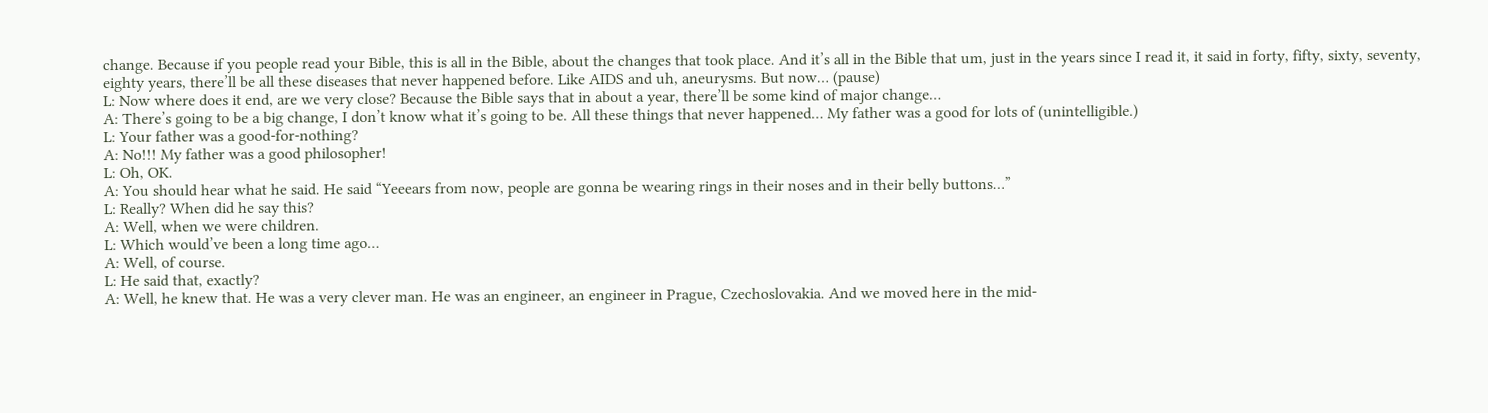change. Because if you people read your Bible, this is all in the Bible, about the changes that took place. And it’s all in the Bible that um, just in the years since I read it, it said in forty, fifty, sixty, seventy, eighty years, there’ll be all these diseases that never happened before. Like AIDS and uh, aneurysms. But now… (pause)
L: Now where does it end, are we very close? Because the Bible says that in about a year, there’ll be some kind of major change…
A: There’s going to be a big change, I don’t know what it’s going to be. All these things that never happened… My father was a good for lots of (unintelligible.)
L: Your father was a good-for-nothing?
A: No!!! My father was a good philosopher!
L: Oh, OK.
A: You should hear what he said. He said “Yeeears from now, people are gonna be wearing rings in their noses and in their belly buttons…”
L: Really? When did he say this?
A: Well, when we were children.
L: Which would’ve been a long time ago…
A: Well, of course.
L: He said that, exactly?
A: Well, he knew that. He was a very clever man. He was an engineer, an engineer in Prague, Czechoslovakia. And we moved here in the mid-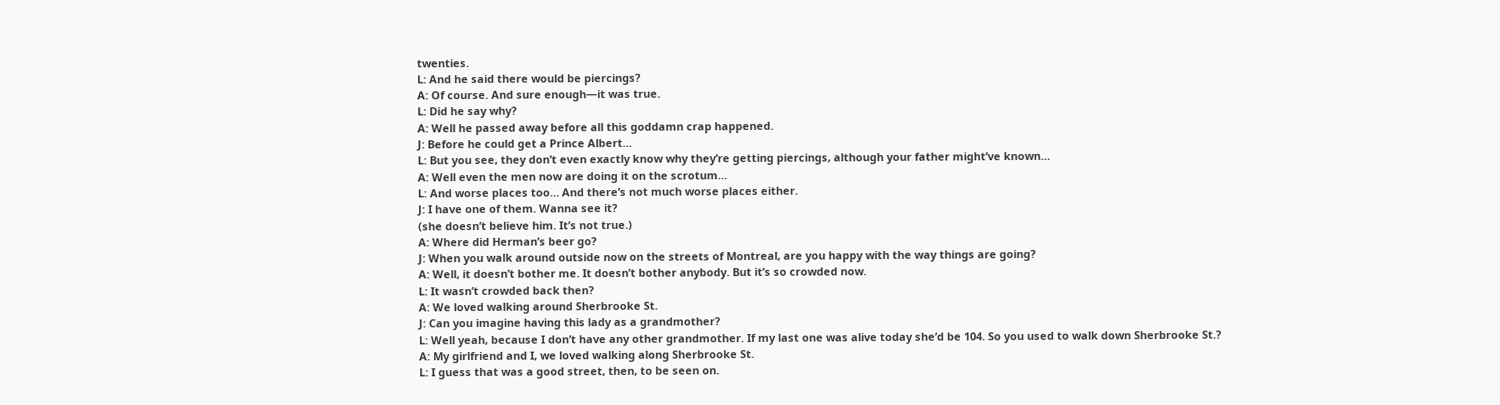twenties.
L: And he said there would be piercings?
A: Of course. And sure enough—it was true.
L: Did he say why?
A: Well he passed away before all this goddamn crap happened.
J: Before he could get a Prince Albert…
L: But you see, they don’t even exactly know why they’re getting piercings, although your father might’ve known…
A: Well even the men now are doing it on the scrotum…
L: And worse places too… And there’s not much worse places either.
J: I have one of them. Wanna see it?
(she doesn’t believe him. It’s not true.)
A: Where did Herman’s beer go?
J: When you walk around outside now on the streets of Montreal, are you happy with the way things are going?
A: Well, it doesn’t bother me. It doesn’t bother anybody. But it’s so crowded now.
L: It wasn’t crowded back then?
A: We loved walking around Sherbrooke St.
J: Can you imagine having this lady as a grandmother?
L: Well yeah, because I don’t have any other grandmother. If my last one was alive today she’d be 104. So you used to walk down Sherbrooke St.?
A: My girlfriend and I, we loved walking along Sherbrooke St.
L: I guess that was a good street, then, to be seen on.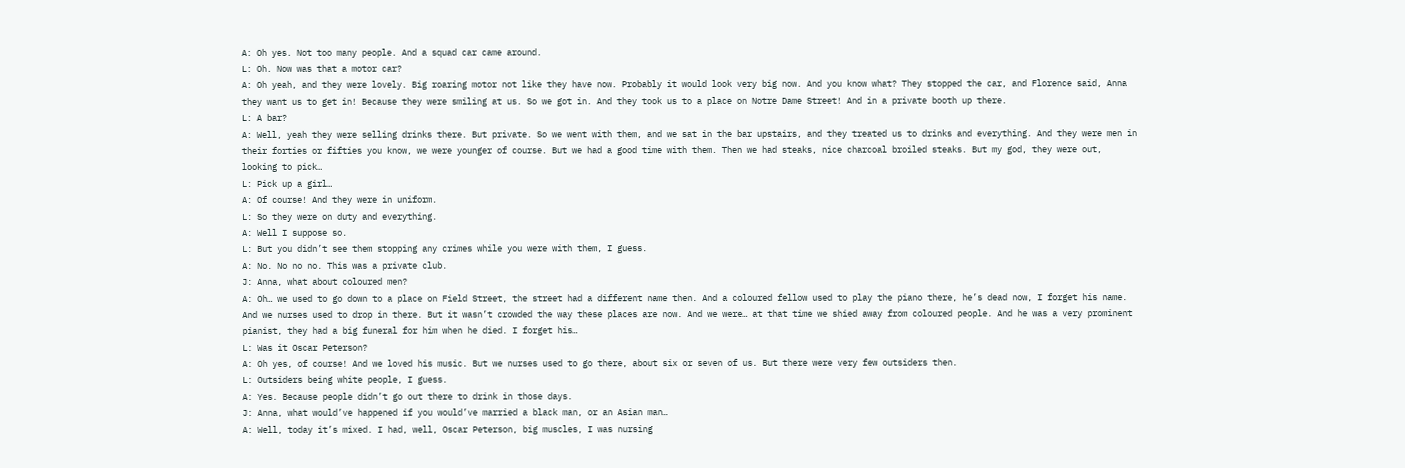A: Oh yes. Not too many people. And a squad car came around.
L: Oh. Now was that a motor car?
A: Oh yeah, and they were lovely. Big roaring motor not like they have now. Probably it would look very big now. And you know what? They stopped the car, and Florence said, Anna they want us to get in! Because they were smiling at us. So we got in. And they took us to a place on Notre Dame Street! And in a private booth up there.
L: A bar?
A: Well, yeah they were selling drinks there. But private. So we went with them, and we sat in the bar upstairs, and they treated us to drinks and everything. And they were men in their forties or fifties you know, we were younger of course. But we had a good time with them. Then we had steaks, nice charcoal broiled steaks. But my god, they were out, looking to pick…
L: Pick up a girl…
A: Of course! And they were in uniform.
L: So they were on duty and everything.
A: Well I suppose so.
L: But you didn’t see them stopping any crimes while you were with them, I guess.
A: No. No no no. This was a private club.
J: Anna, what about coloured men?
A: Oh… we used to go down to a place on Field Street, the street had a different name then. And a coloured fellow used to play the piano there, he’s dead now, I forget his name. And we nurses used to drop in there. But it wasn’t crowded the way these places are now. And we were… at that time we shied away from coloured people. And he was a very prominent pianist, they had a big funeral for him when he died. I forget his…
L: Was it Oscar Peterson?
A: Oh yes, of course! And we loved his music. But we nurses used to go there, about six or seven of us. But there were very few outsiders then.
L: Outsiders being white people, I guess.
A: Yes. Because people didn’t go out there to drink in those days.
J: Anna, what would’ve happened if you would’ve married a black man, or an Asian man…
A: Well, today it’s mixed. I had, well, Oscar Peterson, big muscles, I was nursing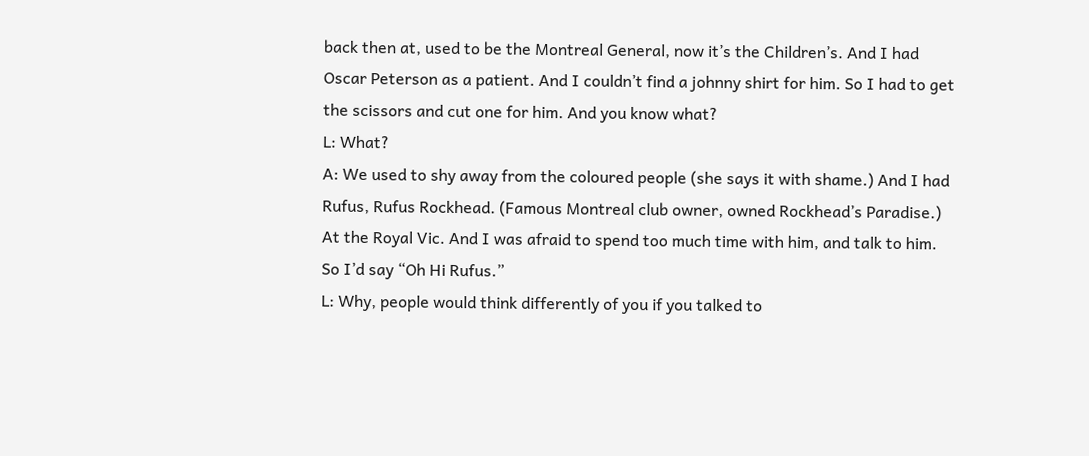back then at, used to be the Montreal General, now it’s the Children’s. And I had Oscar Peterson as a patient. And I couldn’t find a johnny shirt for him. So I had to get the scissors and cut one for him. And you know what?
L: What?
A: We used to shy away from the coloured people (she says it with shame.) And I had Rufus, Rufus Rockhead. (Famous Montreal club owner, owned Rockhead’s Paradise.) At the Royal Vic. And I was afraid to spend too much time with him, and talk to him. So I’d say “Oh Hi Rufus.”
L: Why, people would think differently of you if you talked to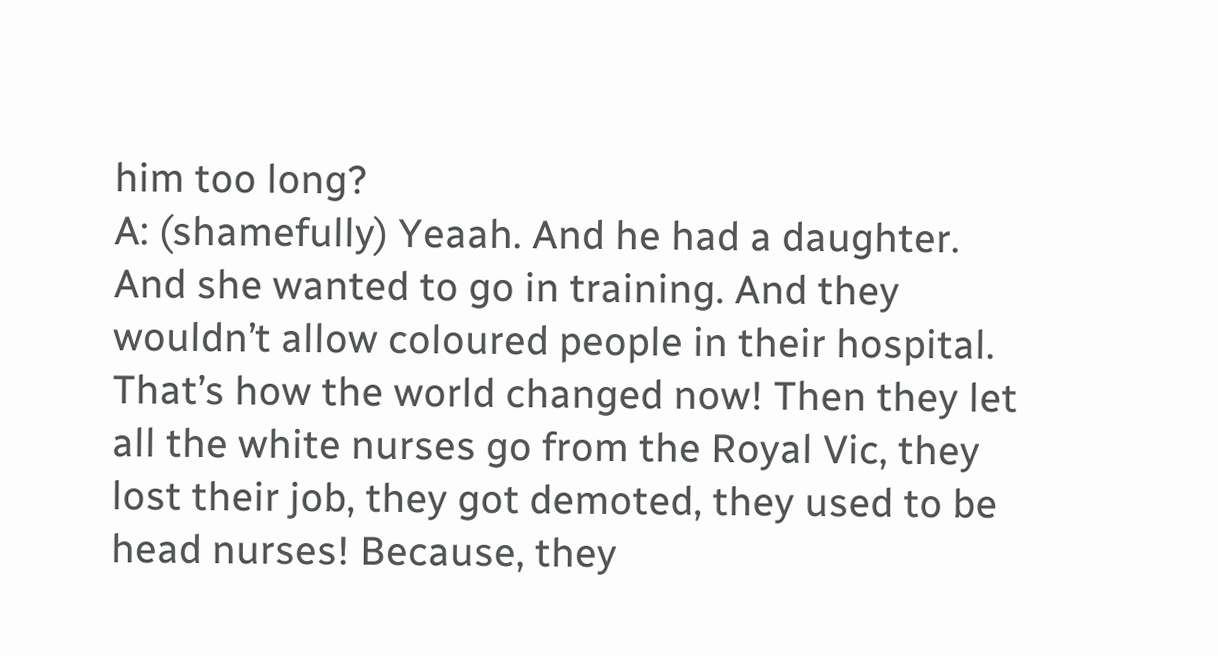him too long?
A: (shamefully) Yeaah. And he had a daughter. And she wanted to go in training. And they wouldn’t allow coloured people in their hospital. That’s how the world changed now! Then they let all the white nurses go from the Royal Vic, they lost their job, they got demoted, they used to be head nurses! Because, they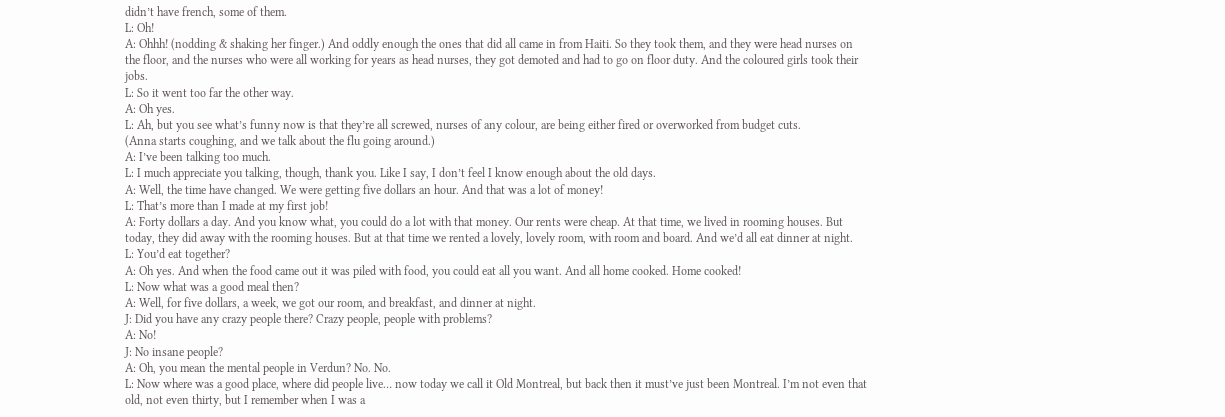didn’t have french, some of them.
L: Oh!
A: Ohhh! (nodding & shaking her finger.) And oddly enough the ones that did all came in from Haiti. So they took them, and they were head nurses on the floor, and the nurses who were all working for years as head nurses, they got demoted and had to go on floor duty. And the coloured girls took their jobs.
L: So it went too far the other way.
A: Oh yes.
L: Ah, but you see what’s funny now is that they’re all screwed, nurses of any colour, are being either fired or overworked from budget cuts.
(Anna starts coughing, and we talk about the flu going around.)
A: I’ve been talking too much.
L: I much appreciate you talking, though, thank you. Like I say, I don’t feel I know enough about the old days.
A: Well, the time have changed. We were getting five dollars an hour. And that was a lot of money!
L: That’s more than I made at my first job!
A: Forty dollars a day. And you know what, you could do a lot with that money. Our rents were cheap. At that time, we lived in rooming houses. But today, they did away with the rooming houses. But at that time we rented a lovely, lovely room, with room and board. And we’d all eat dinner at night.
L: You’d eat together?
A: Oh yes. And when the food came out it was piled with food, you could eat all you want. And all home cooked. Home cooked!
L: Now what was a good meal then?
A: Well, for five dollars, a week, we got our room, and breakfast, and dinner at night.
J: Did you have any crazy people there? Crazy people, people with problems?
A: No!
J: No insane people?
A: Oh, you mean the mental people in Verdun? No. No.
L: Now where was a good place, where did people live… now today we call it Old Montreal, but back then it must’ve just been Montreal. I’m not even that old, not even thirty, but I remember when I was a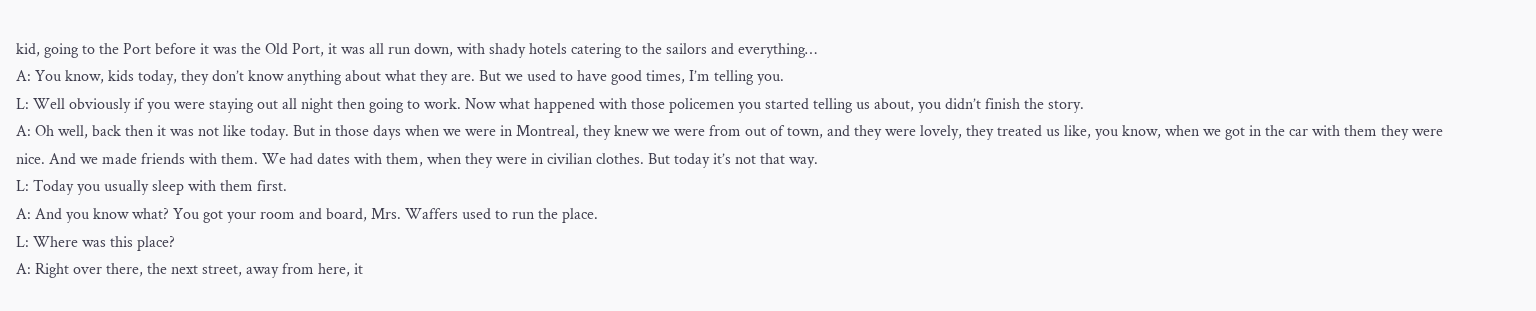kid, going to the Port before it was the Old Port, it was all run down, with shady hotels catering to the sailors and everything…
A: You know, kids today, they don’t know anything about what they are. But we used to have good times, I’m telling you.
L: Well obviously if you were staying out all night then going to work. Now what happened with those policemen you started telling us about, you didn’t finish the story.
A: Oh well, back then it was not like today. But in those days when we were in Montreal, they knew we were from out of town, and they were lovely, they treated us like, you know, when we got in the car with them they were nice. And we made friends with them. We had dates with them, when they were in civilian clothes. But today it’s not that way.
L: Today you usually sleep with them first.
A: And you know what? You got your room and board, Mrs. Waffers used to run the place.
L: Where was this place?
A: Right over there, the next street, away from here, it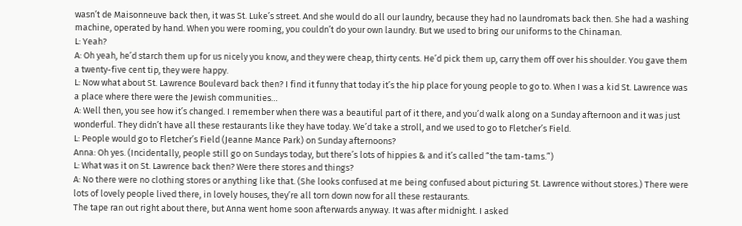wasn’t de Maisonneuve back then, it was St. Luke’s street. And she would do all our laundry, because they had no laundromats back then. She had a washing machine, operated by hand. When you were rooming, you couldn’t do your own laundry. But we used to bring our uniforms to the Chinaman.
L: Yeah?
A: Oh yeah, he’d starch them up for us nicely you know, and they were cheap, thirty cents. He’d pick them up, carry them off over his shoulder. You gave them a twenty-five cent tip, they were happy.
L: Now what about St. Lawrence Boulevard back then? I find it funny that today it’s the hip place for young people to go to. When I was a kid St. Lawrence was a place where there were the Jewish communities…
A: Well then, you see how it’s changed. I remember when there was a beautiful part of it there, and you’d walk along on a Sunday afternoon and it was just wonderful. They didn’t have all these restaurants like they have today. We’d take a stroll, and we used to go to Fletcher’s Field.
L: People would go to Fletcher’s Field (Jeanne Mance Park) on Sunday afternoons?
Anna: Oh yes. (Incidentally, people still go on Sundays today, but there’s lots of hippies & and it’s called “the tam-tams.”)
L: What was it on St. Lawrence back then? Were there stores and things?
A: No there were no clothing stores or anything like that. (She looks confused at me being confused about picturing St. Lawrence without stores.) There were lots of lovely people lived there, in lovely houses, they’re all torn down now for all these restaurants.
The tape ran out right about there, but Anna went home soon afterwards anyway. It was after midnight. I asked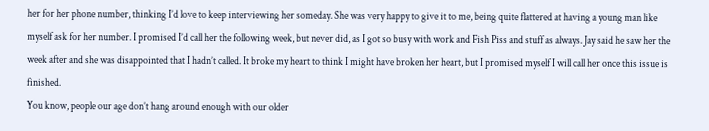her for her phone number, thinking I’d love to keep interviewing her someday. She was very happy to give it to me, being quite flattered at having a young man like myself ask for her number. I promised I’d call her the following week, but never did, as I got so busy with work and Fish Piss and stuff as always. Jay said he saw her the week after and she was disappointed that I hadn’t called. It broke my heart to think I might have broken her heart, but I promised myself I will call her once this issue is finished.
You know, people our age don’t hang around enough with our older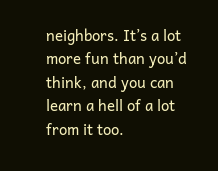neighbors. It’s a lot more fun than you’d think, and you can learn a hell of a lot from it too.